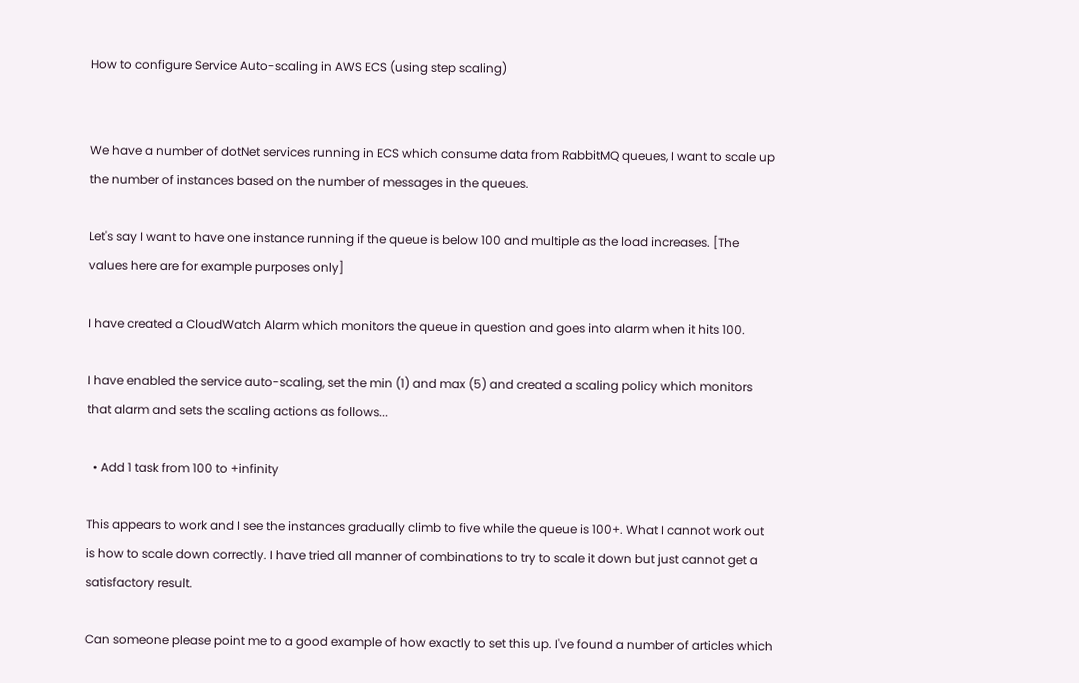How to configure Service Auto-scaling in AWS ECS (using step scaling)


We have a number of dotNet services running in ECS which consume data from RabbitMQ queues, I want to scale up the number of instances based on the number of messages in the queues.

Let's say I want to have one instance running if the queue is below 100 and multiple as the load increases. [The values here are for example purposes only]

I have created a CloudWatch Alarm which monitors the queue in question and goes into alarm when it hits 100.

I have enabled the service auto-scaling, set the min (1) and max (5) and created a scaling policy which monitors that alarm and sets the scaling actions as follows...

  • Add 1 task from 100 to +infinity

This appears to work and I see the instances gradually climb to five while the queue is 100+. What I cannot work out is how to scale down correctly. I have tried all manner of combinations to try to scale it down but just cannot get a satisfactory result.

Can someone please point me to a good example of how exactly to set this up. I've found a number of articles which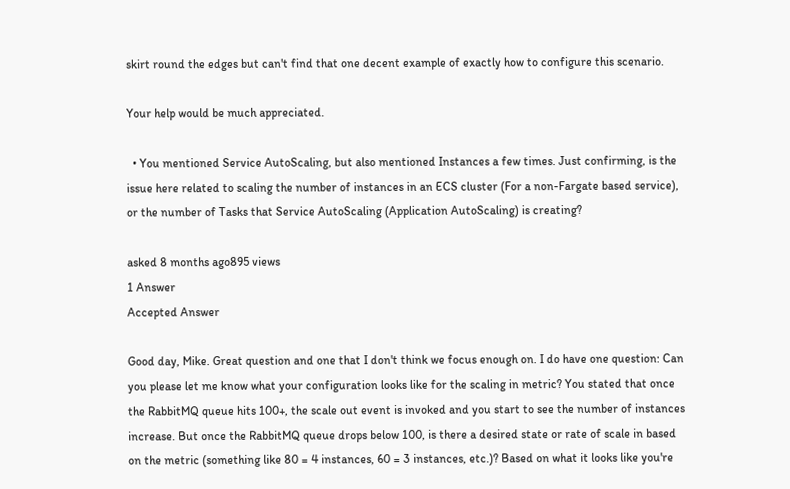skirt round the edges but can't find that one decent example of exactly how to configure this scenario.

Your help would be much appreciated.

  • You mentioned Service AutoScaling, but also mentioned Instances a few times. Just confirming, is the issue here related to scaling the number of instances in an ECS cluster (For a non-Fargate based service), or the number of Tasks that Service AutoScaling (Application AutoScaling) is creating?

asked 8 months ago895 views
1 Answer
Accepted Answer

Good day, Mike. Great question and one that I don't think we focus enough on. I do have one question: Can you please let me know what your configuration looks like for the scaling in metric? You stated that once the RabbitMQ queue hits 100+, the scale out event is invoked and you start to see the number of instances increase. But once the RabbitMQ queue drops below 100, is there a desired state or rate of scale in based on the metric (something like 80 = 4 instances, 60 = 3 instances, etc.)? Based on what it looks like you're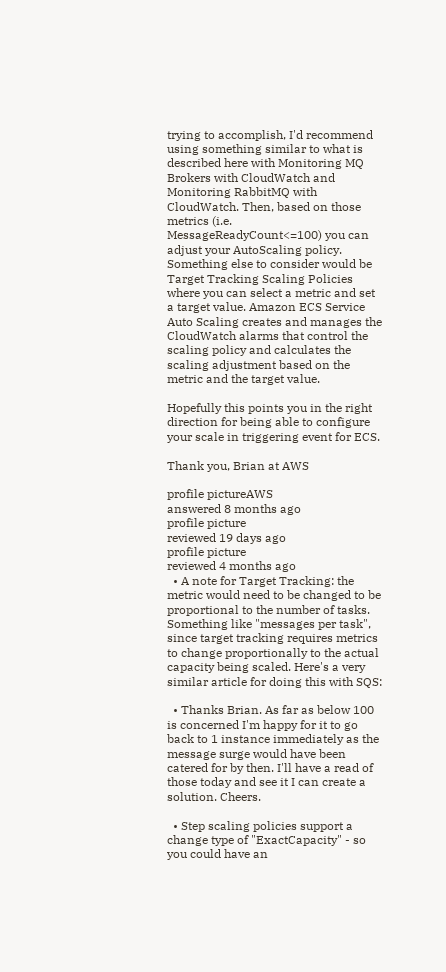trying to accomplish, I'd recommend using something similar to what is described here with Monitoring MQ Brokers with CloudWatch and Monitoring RabbitMQ with CloudWatch. Then, based on those metrics (i.e. MessageReadyCount<=100) you can adjust your AutoScaling policy. Something else to consider would be Target Tracking Scaling Policies where you can select a metric and set a target value. Amazon ECS Service Auto Scaling creates and manages the CloudWatch alarms that control the scaling policy and calculates the scaling adjustment based on the metric and the target value.

Hopefully this points you in the right direction for being able to configure your scale in triggering event for ECS.

Thank you, Brian at AWS

profile pictureAWS
answered 8 months ago
profile picture
reviewed 19 days ago
profile picture
reviewed 4 months ago
  • A note for Target Tracking: the metric would need to be changed to be proportional to the number of tasks. Something like "messages per task", since target tracking requires metrics to change proportionally to the actual capacity being scaled. Here's a very similar article for doing this with SQS:

  • Thanks Brian. As far as below 100 is concerned I'm happy for it to go back to 1 instance immediately as the message surge would have been catered for by then. I'll have a read of those today and see it I can create a solution. Cheers.

  • Step scaling policies support a change type of "ExactCapacity" - so you could have an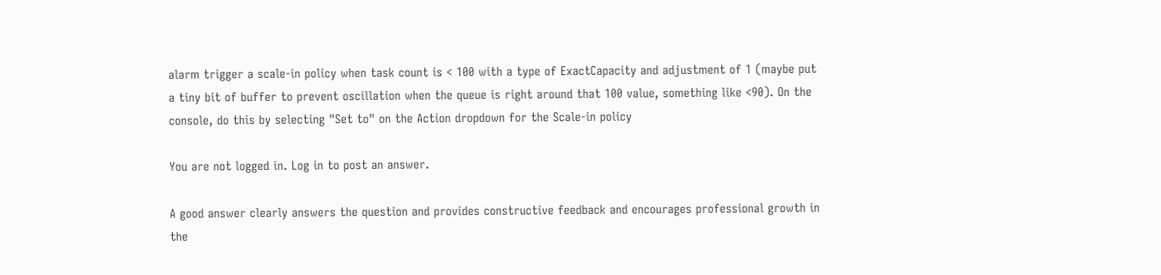alarm trigger a scale-in policy when task count is < 100 with a type of ExactCapacity and adjustment of 1 (maybe put a tiny bit of buffer to prevent oscillation when the queue is right around that 100 value, something like <90). On the console, do this by selecting "Set to" on the Action dropdown for the Scale-in policy

You are not logged in. Log in to post an answer.

A good answer clearly answers the question and provides constructive feedback and encourages professional growth in the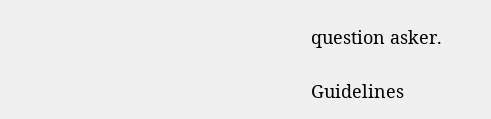question asker.

Guidelines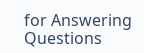for Answering Questions